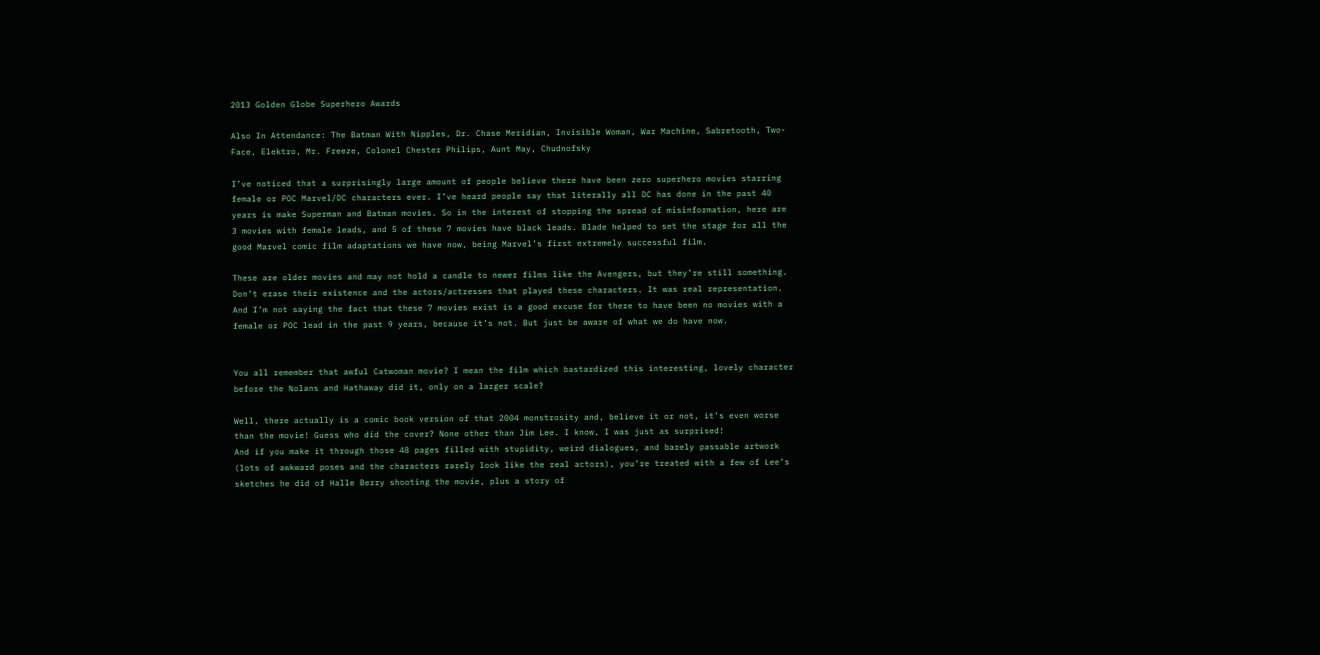2013 Golden Globe Superhero Awards

Also In Attendance: The Batman With Nipples, Dr. Chase Meridian, Invisible Woman, War Machine, Sabretooth, Two-Face, Elektro, Mr. Freeze, Colonel Chester Philips, Aunt May, Chudnofsky

I’ve noticed that a surprisingly large amount of people believe there have been zero superhero movies starring female or POC Marvel/DC characters ever. I’ve heard people say that literally all DC has done in the past 40 years is make Superman and Batman movies. So in the interest of stopping the spread of misinformation, here are 3 movies with female leads, and 5 of these 7 movies have black leads. Blade helped to set the stage for all the good Marvel comic film adaptations we have now, being Marvel’s first extremely successful film.

These are older movies and may not hold a candle to newer films like the Avengers, but they’re still something. Don’t erase their existence and the actors/actresses that played these characters. It was real representation. And I’m not saying the fact that these 7 movies exist is a good excuse for there to have been no movies with a female or POC lead in the past 9 years, because it’s not. But just be aware of what we do have now.


You all remember that awful Catwoman movie? I mean the film which bastardized this interesting, lovely character before the Nolans and Hathaway did it, only on a larger scale?

Well, there actually is a comic book version of that 2004 monstrosity and, believe it or not, it’s even worse than the movie! Guess who did the cover? None other than Jim Lee. I know, I was just as surprised!
And if you make it through those 48 pages filled with stupidity, weird dialogues, and barely passable artwork (lots of awkward poses and the characters rarely look like the real actors), you’re treated with a few of Lee’s sketches he did of Halle Berry shooting the movie, plus a story of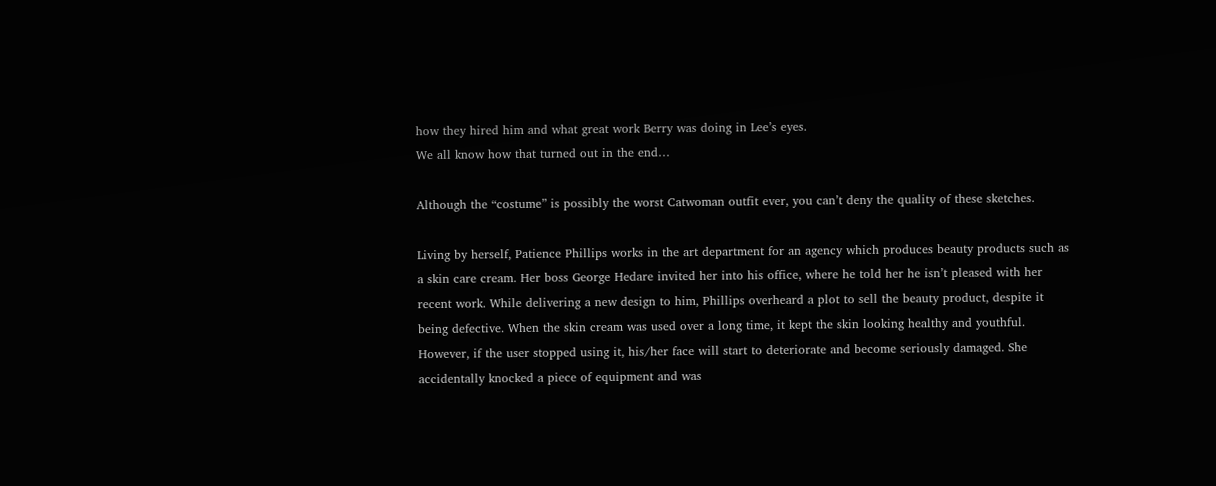how they hired him and what great work Berry was doing in Lee’s eyes.
We all know how that turned out in the end…

Although the “costume” is possibly the worst Catwoman outfit ever, you can’t deny the quality of these sketches.

Living by herself, Patience Phillips works in the art department for an agency which produces beauty products such as a skin care cream. Her boss George Hedare invited her into his office, where he told her he isn’t pleased with her recent work. While delivering a new design to him, Phillips overheard a plot to sell the beauty product, despite it being defective. When the skin cream was used over a long time, it kept the skin looking healthy and youthful. However, if the user stopped using it, his/her face will start to deteriorate and become seriously damaged. She accidentally knocked a piece of equipment and was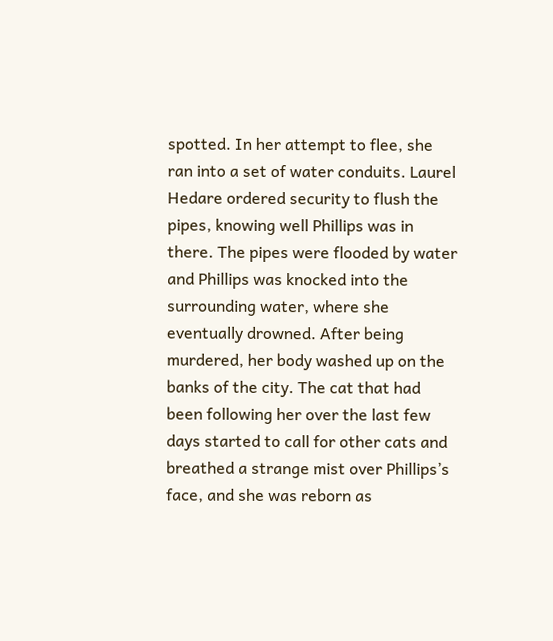spotted. In her attempt to flee, she ran into a set of water conduits. Laurel Hedare ordered security to flush the pipes, knowing well Phillips was in there. The pipes were flooded by water and Phillips was knocked into the surrounding water, where she eventually drowned. After being murdered, her body washed up on the banks of the city. The cat that had been following her over the last few days started to call for other cats and breathed a strange mist over Phillips’s face, and she was reborn as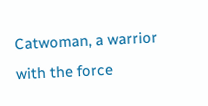Catwoman, a warrior with the force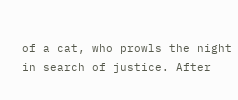of a cat, who prowls the night in search of justice. After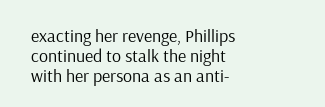exacting her revenge, Phillips continued to stalk the night with her persona as an anti-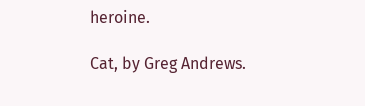heroine.

Cat, by Greg Andrews.